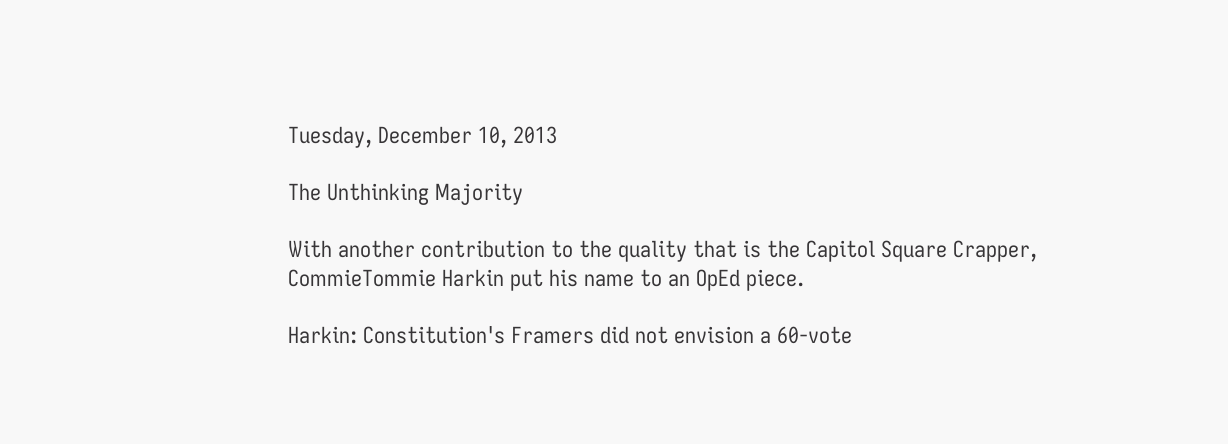Tuesday, December 10, 2013

The Unthinking Majority

With another contribution to the quality that is the Capitol Square Crapper, CommieTommie Harkin put his name to an OpEd piece.

Harkin: Constitution's Framers did not envision a 60-vote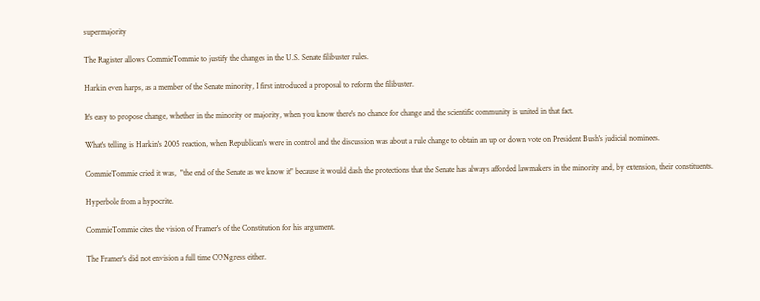supermajority

The Ragister allows CommieTommie to justify the changes in the U.S. Senate filibuster rules.

Harkin even harps, as a member of the Senate minority, I first introduced a proposal to reform the filibuster.

It's easy to propose change, whether in the minority or majority, when you know there's no chance for change and the scientific community is united in that fact.

What's telling is Harkin's 2005 reaction, when Republican's were in control and the discussion was about a rule change to obtain an up or down vote on President Bush's judicial nominees.

CommieTommie cried it was,  "the end of the Senate as we know it" because it would dash the protections that the Senate has always afforded lawmakers in the minority and, by extension, their constituents.

Hyperbole from a hypocrite.

CommieTommie cites the vision of Framer's of the Constitution for his argument.

The Framer's did not envision a full time CONgress either.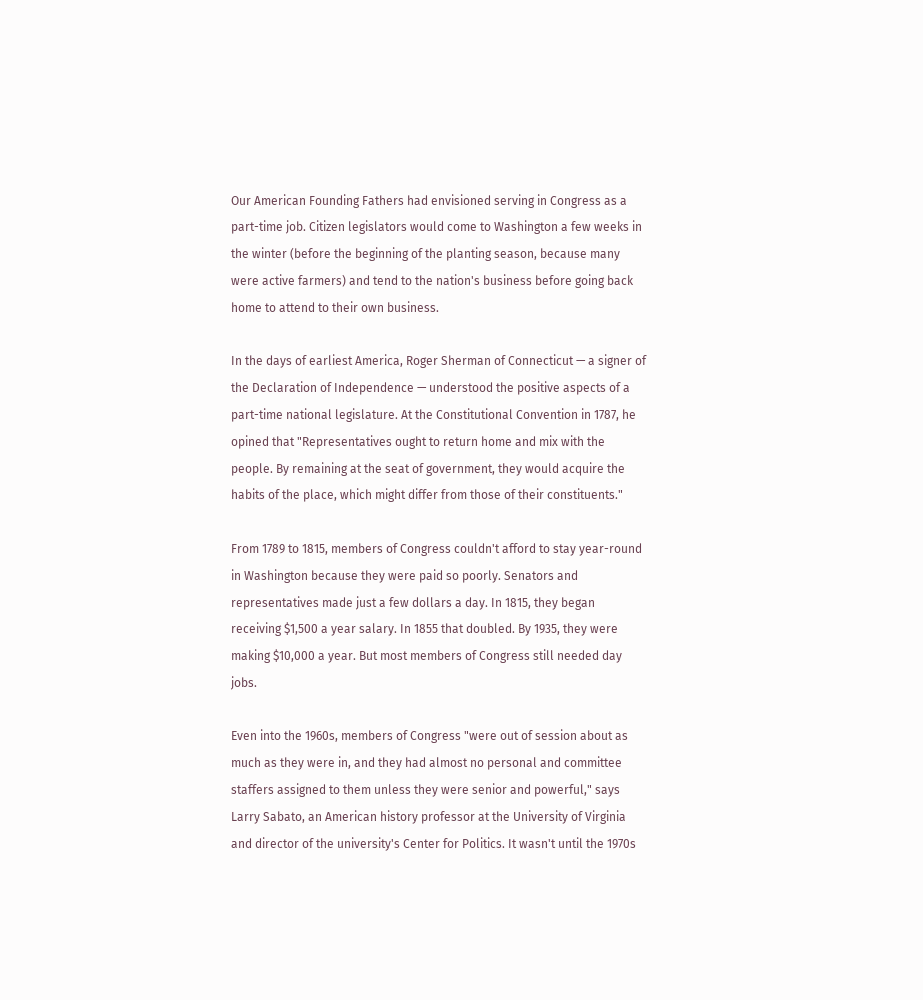Our American Founding Fathers had envisioned serving in Congress as a part-time job. Citizen legislators would come to Washington a few weeks in the winter (before the beginning of the planting season, because many were active farmers) and tend to the nation's business before going back home to attend to their own business.

In the days of earliest America, Roger Sherman of Connecticut — a signer of the Declaration of Independence — understood the positive aspects of a part-time national legislature. At the Constitutional Convention in 1787, he opined that "Representatives ought to return home and mix with the people. By remaining at the seat of government, they would acquire the habits of the place, which might differ from those of their constituents."

From 1789 to 1815, members of Congress couldn't afford to stay year-round in Washington because they were paid so poorly. Senators and representatives made just a few dollars a day. In 1815, they began receiving $1,500 a year salary. In 1855 that doubled. By 1935, they were making $10,000 a year. But most members of Congress still needed day jobs.

Even into the 1960s, members of Congress "were out of session about as much as they were in, and they had almost no personal and committee staffers assigned to them unless they were senior and powerful," says Larry Sabato, an American history professor at the University of Virginia and director of the university's Center for Politics. It wasn't until the 1970s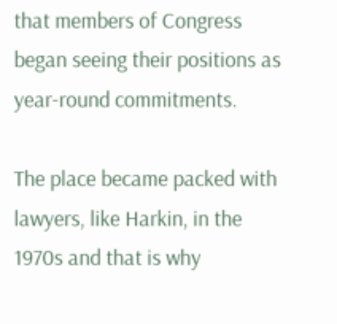that members of Congress began seeing their positions as year-round commitments.

The place became packed with lawyers, like Harkin, in the 1970s and that is why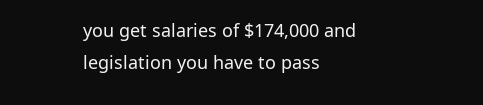you get salaries of $174,000 and legislation you have to pass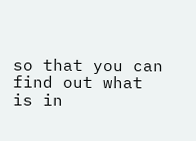so that you can find out what is in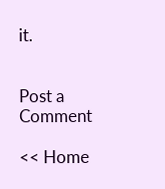it.


Post a Comment

<< Home